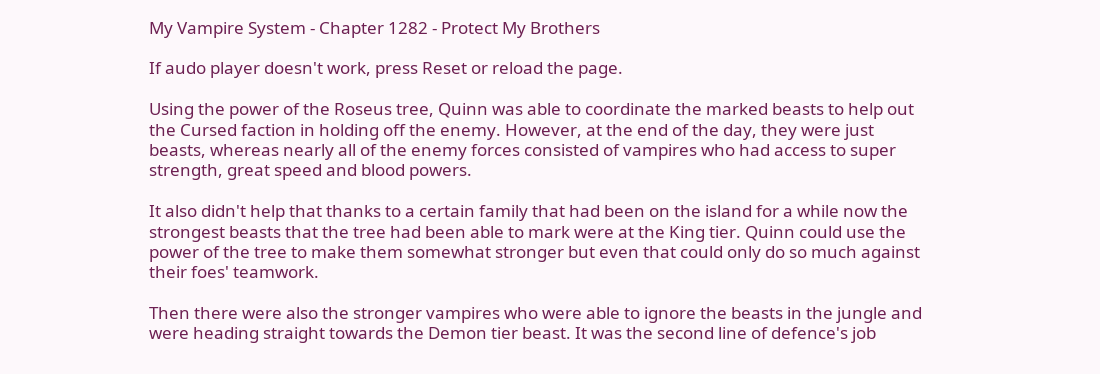My Vampire System - Chapter 1282 - Protect My Brothers

If audo player doesn't work, press Reset or reload the page.

Using the power of the Roseus tree, Quinn was able to coordinate the marked beasts to help out the Cursed faction in holding off the enemy. However, at the end of the day, they were just beasts, whereas nearly all of the enemy forces consisted of vampires who had access to super strength, great speed and blood powers.

It also didn't help that thanks to a certain family that had been on the island for a while now the strongest beasts that the tree had been able to mark were at the King tier. Quinn could use the power of the tree to make them somewhat stronger but even that could only do so much against their foes' teamwork.

Then there were also the stronger vampires who were able to ignore the beasts in the jungle and were heading straight towards the Demon tier beast. It was the second line of defence's job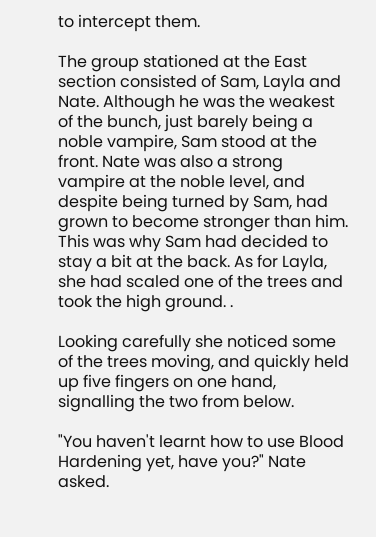to intercept them.

The group stationed at the East section consisted of Sam, Layla and Nate. Although he was the weakest of the bunch, just barely being a noble vampire, Sam stood at the front. Nate was also a strong vampire at the noble level, and despite being turned by Sam, had grown to become stronger than him. This was why Sam had decided to stay a bit at the back. As for Layla, she had scaled one of the trees and took the high ground. .

Looking carefully she noticed some of the trees moving, and quickly held up five fingers on one hand, signalling the two from below.

"You haven't learnt how to use Blood Hardening yet, have you?" Nate asked.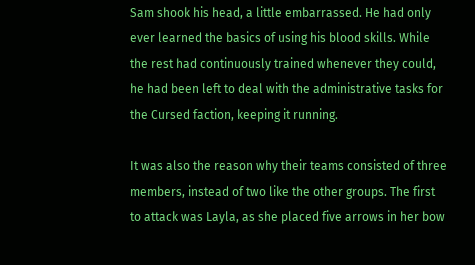Sam shook his head, a little embarrassed. He had only ever learned the basics of using his blood skills. While the rest had continuously trained whenever they could, he had been left to deal with the administrative tasks for the Cursed faction, keeping it running.

It was also the reason why their teams consisted of three members, instead of two like the other groups. The first to attack was Layla, as she placed five arrows in her bow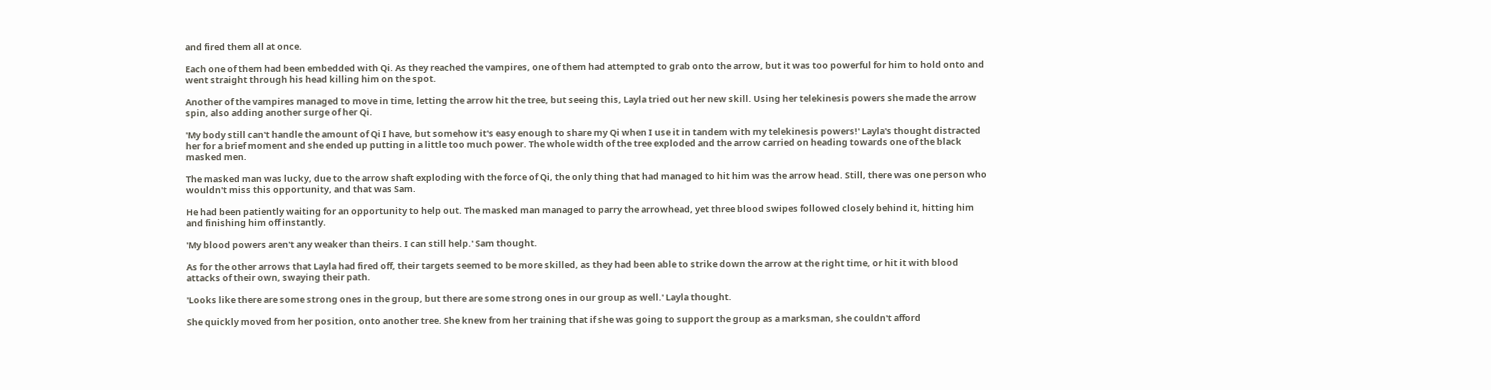and fired them all at once.

Each one of them had been embedded with Qi. As they reached the vampires, one of them had attempted to grab onto the arrow, but it was too powerful for him to hold onto and went straight through his head killing him on the spot.

Another of the vampires managed to move in time, letting the arrow hit the tree, but seeing this, Layla tried out her new skill. Using her telekinesis powers she made the arrow spin, also adding another surge of her Qi.

'My body still can't handle the amount of Qi I have, but somehow it's easy enough to share my Qi when I use it in tandem with my telekinesis powers!' Layla's thought distracted her for a brief moment and she ended up putting in a little too much power. The whole width of the tree exploded and the arrow carried on heading towards one of the black masked men.

The masked man was lucky, due to the arrow shaft exploding with the force of Qi, the only thing that had managed to hit him was the arrow head. Still, there was one person who wouldn't miss this opportunity, and that was Sam.

He had been patiently waiting for an opportunity to help out. The masked man managed to parry the arrowhead, yet three blood swipes followed closely behind it, hitting him and finishing him off instantly.

'My blood powers aren't any weaker than theirs. I can still help.' Sam thought.

As for the other arrows that Layla had fired off, their targets seemed to be more skilled, as they had been able to strike down the arrow at the right time, or hit it with blood attacks of their own, swaying their path.

'Looks like there are some strong ones in the group, but there are some strong ones in our group as well.' Layla thought.

She quickly moved from her position, onto another tree. She knew from her training that if she was going to support the group as a marksman, she couldn't afford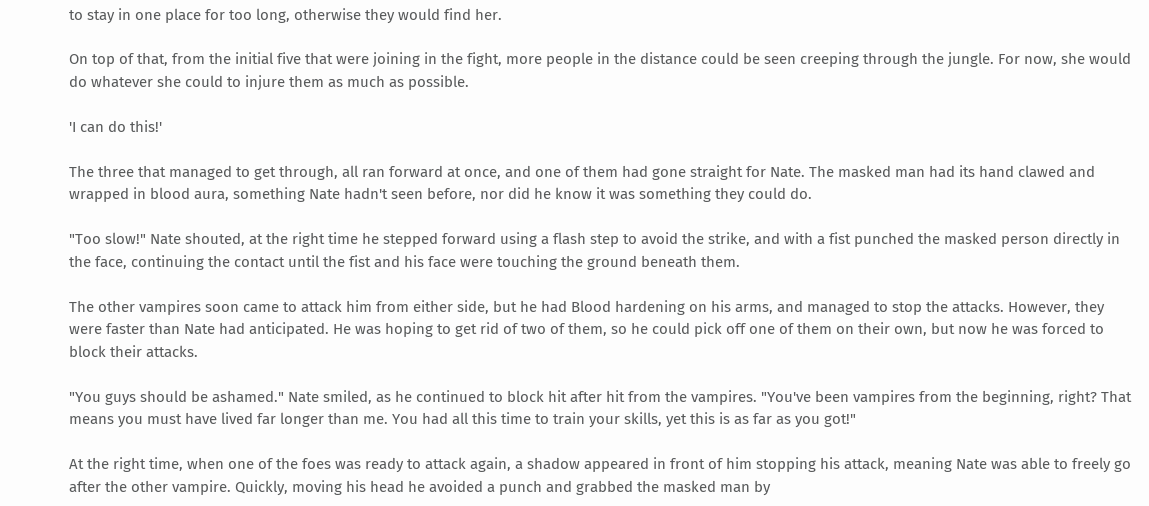to stay in one place for too long, otherwise they would find her.

On top of that, from the initial five that were joining in the fight, more people in the distance could be seen creeping through the jungle. For now, she would do whatever she could to injure them as much as possible.

'I can do this!'

The three that managed to get through, all ran forward at once, and one of them had gone straight for Nate. The masked man had its hand clawed and wrapped in blood aura, something Nate hadn't seen before, nor did he know it was something they could do.

"Too slow!" Nate shouted, at the right time he stepped forward using a flash step to avoid the strike, and with a fist punched the masked person directly in the face, continuing the contact until the fist and his face were touching the ground beneath them.

The other vampires soon came to attack him from either side, but he had Blood hardening on his arms, and managed to stop the attacks. However, they were faster than Nate had anticipated. He was hoping to get rid of two of them, so he could pick off one of them on their own, but now he was forced to block their attacks.

"You guys should be ashamed." Nate smiled, as he continued to block hit after hit from the vampires. "You've been vampires from the beginning, right? That means you must have lived far longer than me. You had all this time to train your skills, yet this is as far as you got!"

At the right time, when one of the foes was ready to attack again, a shadow appeared in front of him stopping his attack, meaning Nate was able to freely go after the other vampire. Quickly, moving his head he avoided a punch and grabbed the masked man by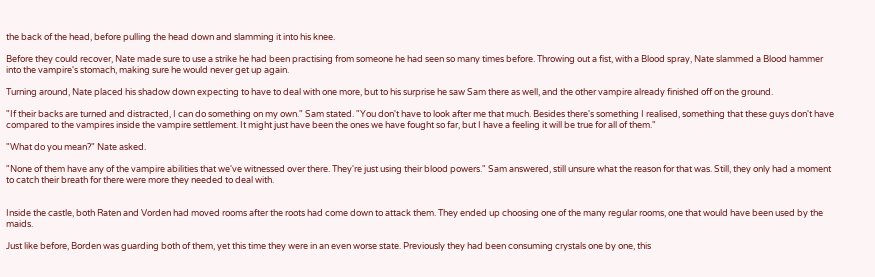the back of the head, before pulling the head down and slamming it into his knee.

Before they could recover, Nate made sure to use a strike he had been practising from someone he had seen so many times before. Throwing out a fist, with a Blood spray, Nate slammed a Blood hammer into the vampire's stomach, making sure he would never get up again.

Turning around, Nate placed his shadow down expecting to have to deal with one more, but to his surprise he saw Sam there as well, and the other vampire already finished off on the ground.

"If their backs are turned and distracted, I can do something on my own." Sam stated. "You don't have to look after me that much. Besides there's something I realised, something that these guys don't have compared to the vampires inside the vampire settlement. It might just have been the ones we have fought so far, but I have a feeling it will be true for all of them."

"What do you mean?" Nate asked.

"None of them have any of the vampire abilities that we've witnessed over there. They're just using their blood powers." Sam answered, still unsure what the reason for that was. Still, they only had a moment to catch their breath for there were more they needed to deal with.


Inside the castle, both Raten and Vorden had moved rooms after the roots had come down to attack them. They ended up choosing one of the many regular rooms, one that would have been used by the maids.

Just like before, Borden was guarding both of them, yet this time they were in an even worse state. Previously they had been consuming crystals one by one, this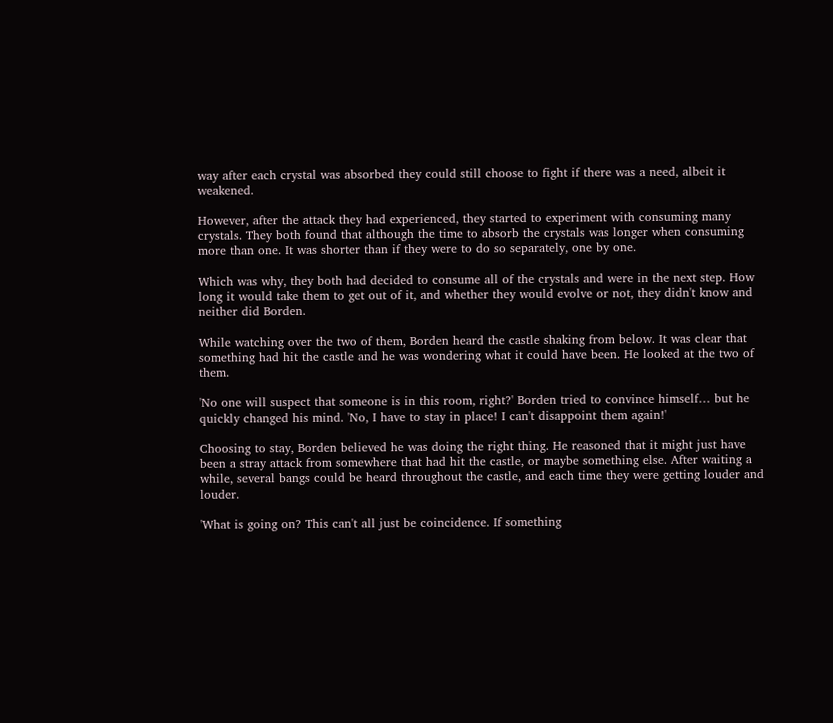way after each crystal was absorbed they could still choose to fight if there was a need, albeit it weakened.

However, after the attack they had experienced, they started to experiment with consuming many crystals. They both found that although the time to absorb the crystals was longer when consuming more than one. It was shorter than if they were to do so separately, one by one.

Which was why, they both had decided to consume all of the crystals and were in the next step. How long it would take them to get out of it, and whether they would evolve or not, they didn't know and neither did Borden.

While watching over the two of them, Borden heard the castle shaking from below. It was clear that something had hit the castle and he was wondering what it could have been. He looked at the two of them.

'No one will suspect that someone is in this room, right?' Borden tried to convince himself… but he quickly changed his mind. 'No, I have to stay in place! I can't disappoint them again!'

Choosing to stay, Borden believed he was doing the right thing. He reasoned that it might just have been a stray attack from somewhere that had hit the castle, or maybe something else. After waiting a while, several bangs could be heard throughout the castle, and each time they were getting louder and louder.

'What is going on? This can't all just be coincidence. If something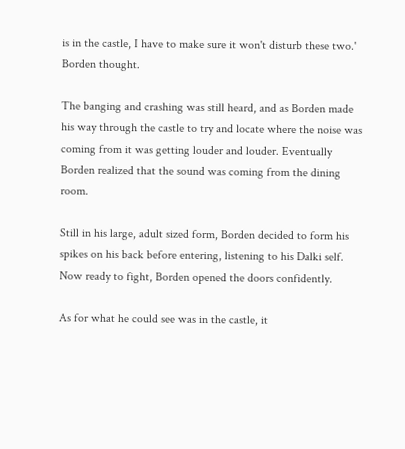is in the castle, I have to make sure it won't disturb these two.' Borden thought.

The banging and crashing was still heard, and as Borden made his way through the castle to try and locate where the noise was coming from it was getting louder and louder. Eventually Borden realized that the sound was coming from the dining room.

Still in his large, adult sized form, Borden decided to form his spikes on his back before entering, listening to his Dalki self. Now ready to fight, Borden opened the doors confidently.

As for what he could see was in the castle, it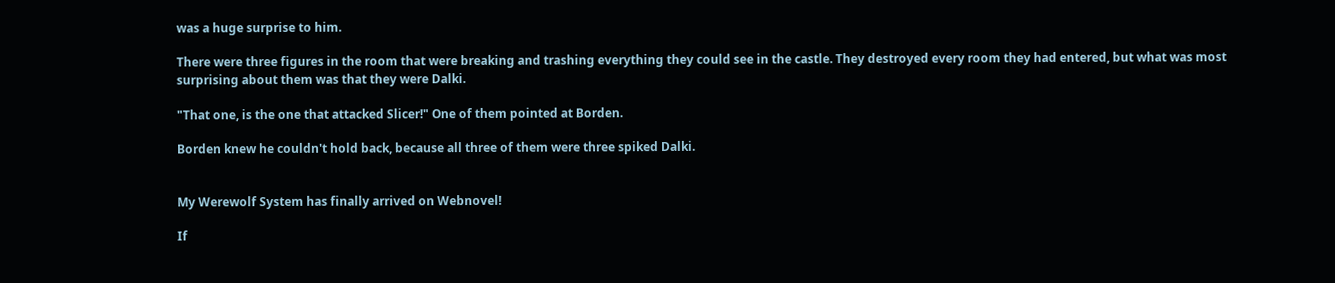was a huge surprise to him.

There were three figures in the room that were breaking and trashing everything they could see in the castle. They destroyed every room they had entered, but what was most surprising about them was that they were Dalki.

"That one, is the one that attacked Slicer!" One of them pointed at Borden.

Borden knew he couldn't hold back, because all three of them were three spiked Dalki.


My Werewolf System has finally arrived on Webnovel!

If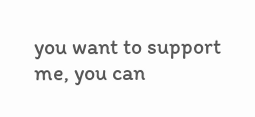you want to support me, you can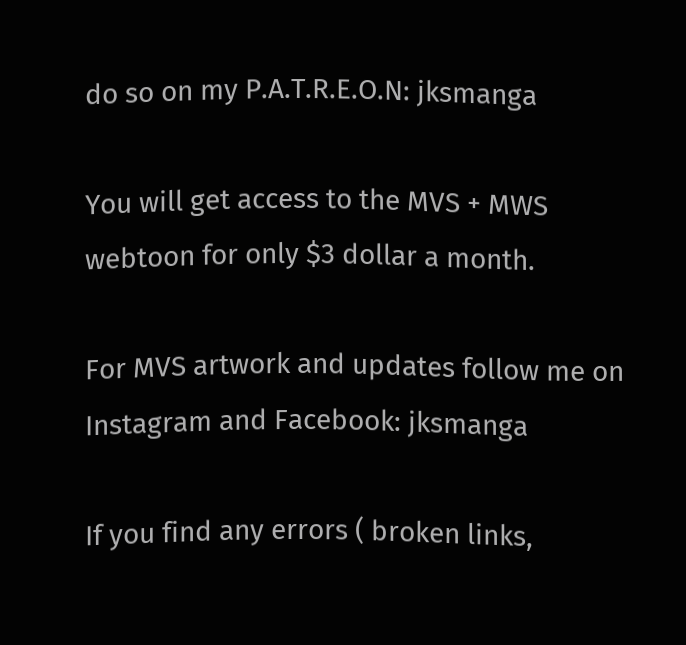do so on my P.A.T.R.E.O.N: jksmanga

You will get access to the MVS + MWS webtoon for only $3 dollar a month.

For MVS artwork and updates follow me on Instagram and Facebook: jksmanga

If you find any errors ( broken links,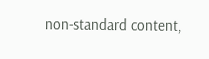non-standard content,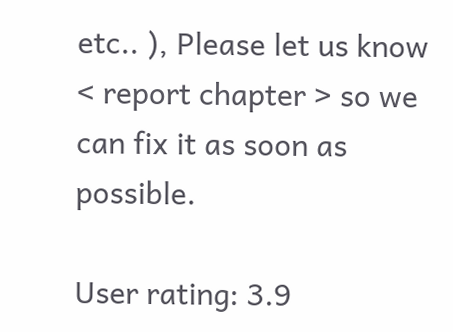etc.. ), Please let us know < report chapter > so we can fix it as soon as possible.

User rating: 3.9